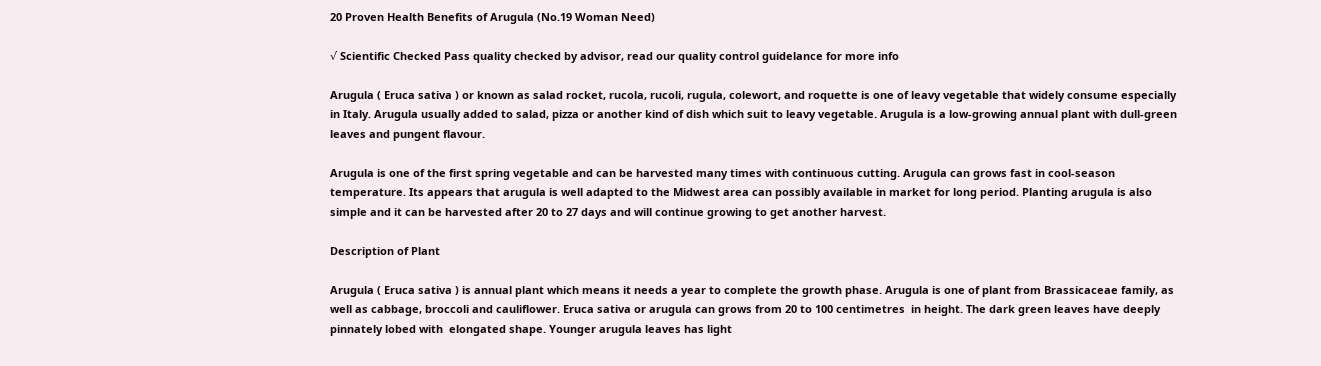20 Proven Health Benefits of Arugula (No.19 Woman Need)

√ Scientific Checked Pass quality checked by advisor, read our quality control guidelance for more info

Arugula ( Eruca sativa ) or known as salad rocket, rucola, rucoli, rugula, colewort, and roquette is one of leavy vegetable that widely consume especially in Italy. Arugula usually added to salad, pizza or another kind of dish which suit to leavy vegetable. Arugula is a low-growing annual plant with dull-green leaves and pungent flavour.

Arugula is one of the first spring vegetable and can be harvested many times with continuous cutting. Arugula can grows fast in cool-season temperature. Its appears that arugula is well adapted to the Midwest area can possibly available in market for long period. Planting arugula is also simple and it can be harvested after 20 to 27 days and will continue growing to get another harvest.

Description of Plant

Arugula ( Eruca sativa ) is annual plant which means it needs a year to complete the growth phase. Arugula is one of plant from Brassicaceae family, as well as cabbage, broccoli and cauliflower. Eruca sativa or arugula can grows from 20 to 100 centimetres  in height. The dark green leaves have deeply pinnately lobed with  elongated shape. Younger arugula leaves has light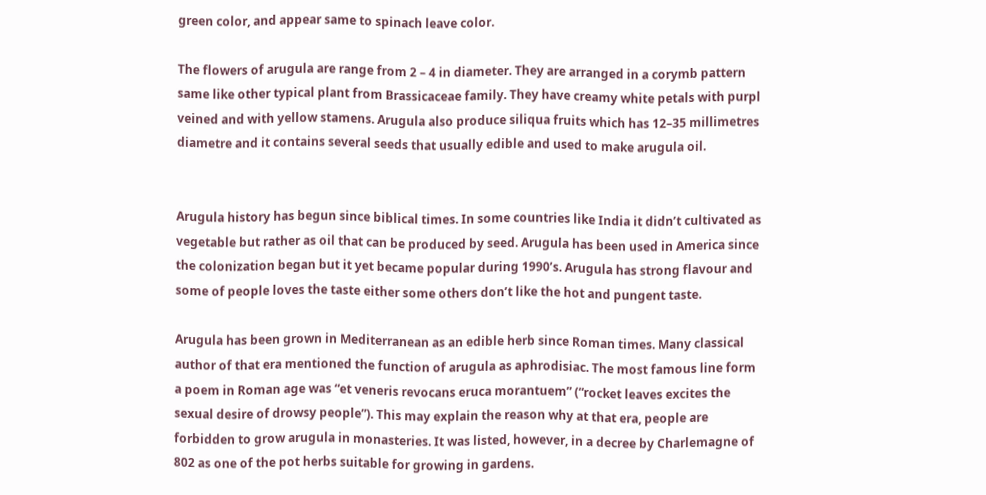green color, and appear same to spinach leave color.

The flowers of arugula are range from 2 – 4 in diameter. They are arranged in a corymb pattern same like other typical plant from Brassicaceae family. They have creamy white petals with purpl veined and with yellow stamens. Arugula also produce siliqua fruits which has 12–35 millimetres diametre and it contains several seeds that usually edible and used to make arugula oil.


Arugula history has begun since biblical times. In some countries like India it didn’t cultivated as vegetable but rather as oil that can be produced by seed. Arugula has been used in America since the colonization began but it yet became popular during 1990’s. Arugula has strong flavour and some of people loves the taste either some others don’t like the hot and pungent taste.

Arugula has been grown in Mediterranean as an edible herb since Roman times. Many classical author of that era mentioned the function of arugula as aphrodisiac. The most famous line form a poem in Roman age was “et veneris revocans eruca morantuem” (“rocket leaves excites the sexual desire of drowsy people”). This may explain the reason why at that era, people are forbidden to grow arugula in monasteries. It was listed, however, in a decree by Charlemagne of 802 as one of the pot herbs suitable for growing in gardens.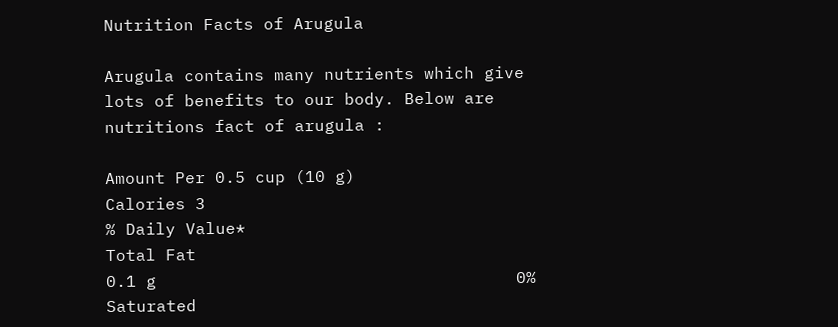Nutrition Facts of Arugula

Arugula contains many nutrients which give lots of benefits to our body. Below are nutritions fact of arugula :

Amount Per 0.5 cup (10 g)
Calories 3                                                                   % Daily Value*
Total Fat                                    0.1 g                                    0%
Saturated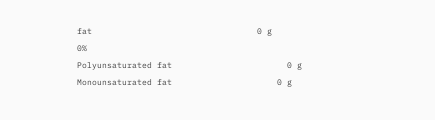fat                                 0 g                                    0%
Polyunsaturated fat                       0 g
Monounsaturated fat                     0 g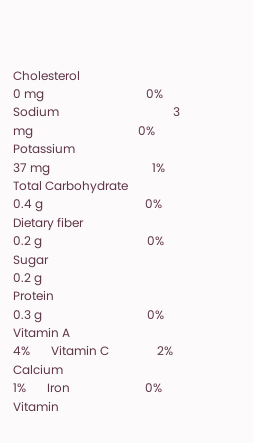Cholesterol                                  0 mg                                  0%
Sodium                                      3 mg                                   0%
Potassium                                 37 mg                                  1%
Total Carbohydrate                       0.4 g                                  0%
Dietary fiber                                0.2 g                                   0%
Sugar                                         0.2 g
Protein                                       0.3 g                                   0%
Vitamin A                                   4%       Vitamin C                2%
Calcium                                      1%       Iron                         0%
Vitamin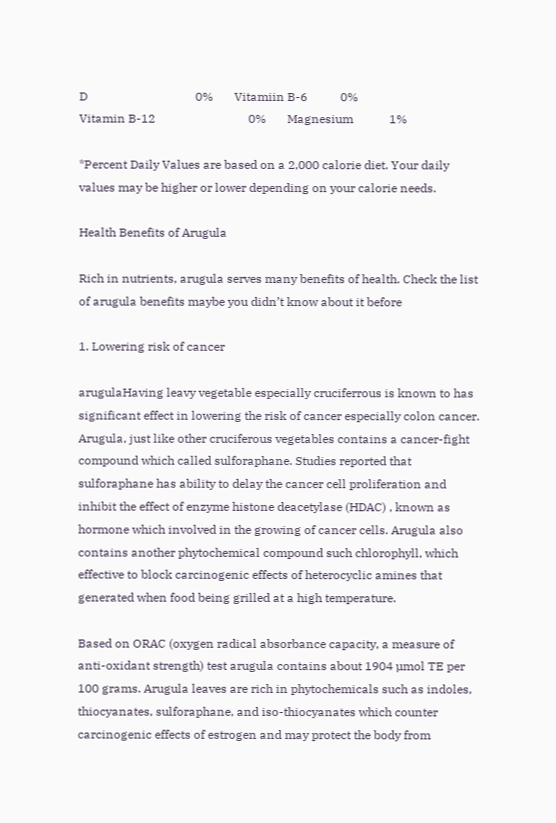D                                    0%       Vitamiin B-6           0%
Vitamin B-12                               0%       Magnesium            1%

*Percent Daily Values are based on a 2,000 calorie diet. Your daily values may be higher or lower depending on your calorie needs.

Health Benefits of Arugula

Rich in nutrients, arugula serves many benefits of health. Check the list of arugula benefits maybe you didn’t know about it before

1. Lowering risk of cancer

arugulaHaving leavy vegetable especially cruciferrous is known to has significant effect in lowering the risk of cancer especially colon cancer. Arugula, just like other cruciferous vegetables contains a cancer-fight compound which called sulforaphane. Studies reported that sulforaphane has ability to delay the cancer cell proliferation and inhibit the effect of enzyme histone deacetylase (HDAC) , known as hormone which involved in the growing of cancer cells. Arugula also contains another phytochemical compound such chlorophyll, which effective to block carcinogenic effects of heterocyclic amines that generated when food being grilled at a high temperature.

Based on ORAC (oxygen radical absorbance capacity, a measure of anti-oxidant strength) test arugula contains about 1904 µmol TE per 100 grams. Arugula leaves are rich in phytochemicals such as indoles, thiocyanates, sulforaphane, and iso-thiocyanates which counter carcinogenic effects of estrogen and may protect the body from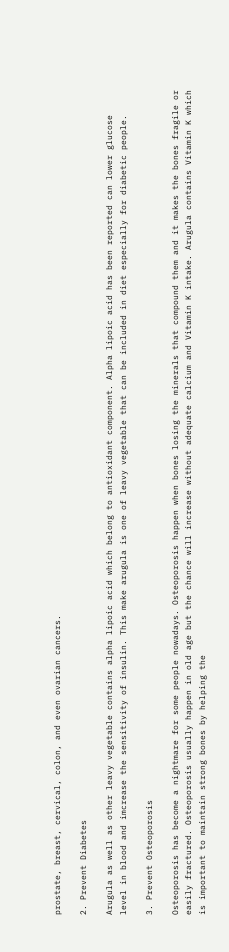prostate, breast, cervical, colon, and even ovarian cancers.

2. Prevent Diabetes

Arugula as well as other leavy vegetable contains alpha lipoic acid which belong to antioxidant component. Alpha lipoic acid has been reported can lower glucose level in blood and imcrease the sensitivity of insulin. This make arugula is one of leavy vegetable that can be included in diet especially for diabetic people.

3. Prevent Osteoporosis

Osteoporosis has become a nightmare for some people nowadays. Osteoporosis happen when bones losing the minerals that compound them and it makes the bones fragile or easily fractured. Osteoporosis usually happen in old age but the chance will increase without adequate calcium and Vitamin K intake. Arugula contains Vitamin K which is important to maintain strong bones by helping the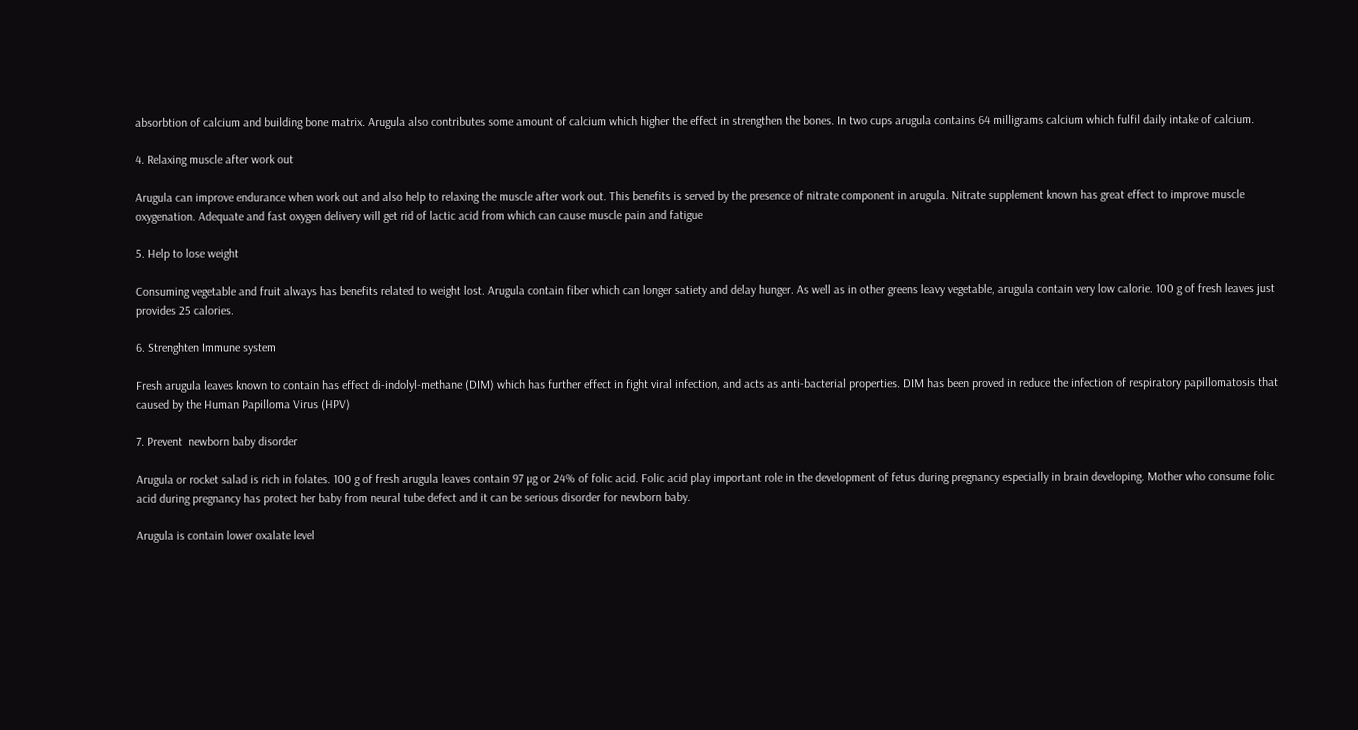absorbtion of calcium and building bone matrix. Arugula also contributes some amount of calcium which higher the effect in strengthen the bones. In two cups arugula contains 64 milligrams calcium which fulfil daily intake of calcium.

4. Relaxing muscle after work out

Arugula can improve endurance when work out and also help to relaxing the muscle after work out. This benefits is served by the presence of nitrate component in arugula. Nitrate supplement known has great effect to improve muscle oxygenation. Adequate and fast oxygen delivery will get rid of lactic acid from which can cause muscle pain and fatigue

5. Help to lose weight

Consuming vegetable and fruit always has benefits related to weight lost. Arugula contain fiber which can longer satiety and delay hunger. As well as in other greens leavy vegetable, arugula contain very low calorie. 100 g of fresh leaves just provides 25 calories.

6. Strenghten Immune system

Fresh arugula leaves known to contain has effect di-indolyl-methane (DIM) which has further effect in fight viral infection, and acts as anti-bacterial properties. DIM has been proved in reduce the infection of respiratory papillomatosis that caused by the Human Papilloma Virus (HPV)

7. Prevent  newborn baby disorder

Arugula or rocket salad is rich in folates. 100 g of fresh arugula leaves contain 97 µg or 24% of folic acid. Folic acid play important role in the development of fetus during pregnancy especially in brain developing. Mother who consume folic acid during pregnancy has protect her baby from neural tube defect and it can be serious disorder for newborn baby.

Arugula is contain lower oxalate level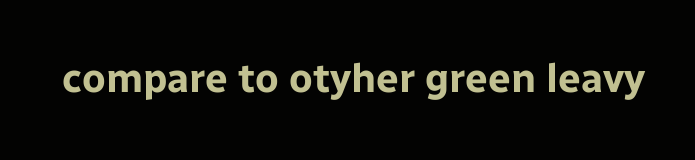compare to otyher green leavy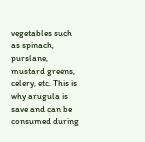vegetables such as spinach, purslane, mustard greens, celery, etc. This is why arugula is save and can be consumed during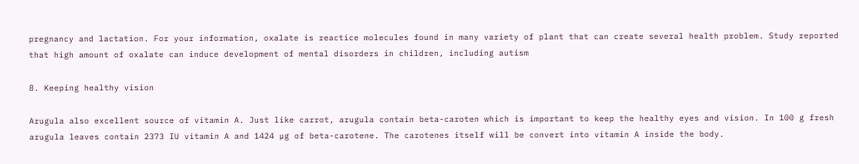pregnancy and lactation. For your information, oxalate is reactice molecules found in many variety of plant that can create several health problem. Study reported that high amount of oxalate can induce development of mental disorders in children, including autism

8. Keeping healthy vision

Arugula also excellent source of vitamin A. Just like carrot, arugula contain beta-caroten which is important to keep the healthy eyes and vision. In 100 g fresh arugula leaves contain 2373 IU vitamin A and 1424 µg of beta-carotene. The carotenes itself will be convert into vitamin A inside the body.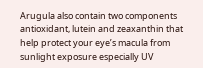Arugula also contain two components antioxidant, lutein and zeaxanthin that help protect your eye’s macula from sunlight exposure especially UV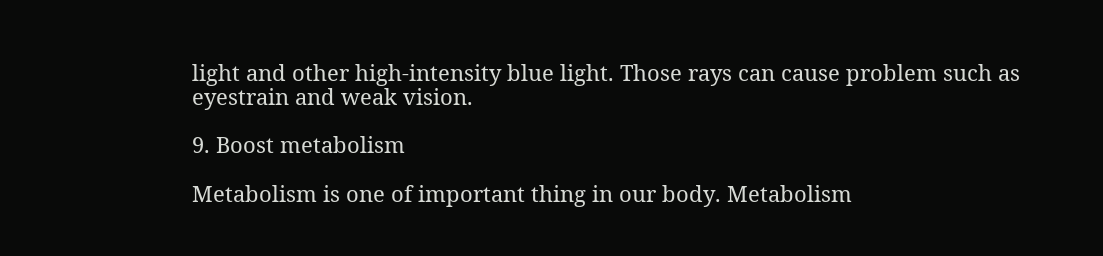light and other high-intensity blue light. Those rays can cause problem such as eyestrain and weak vision.

9. Boost metabolism

Metabolism is one of important thing in our body. Metabolism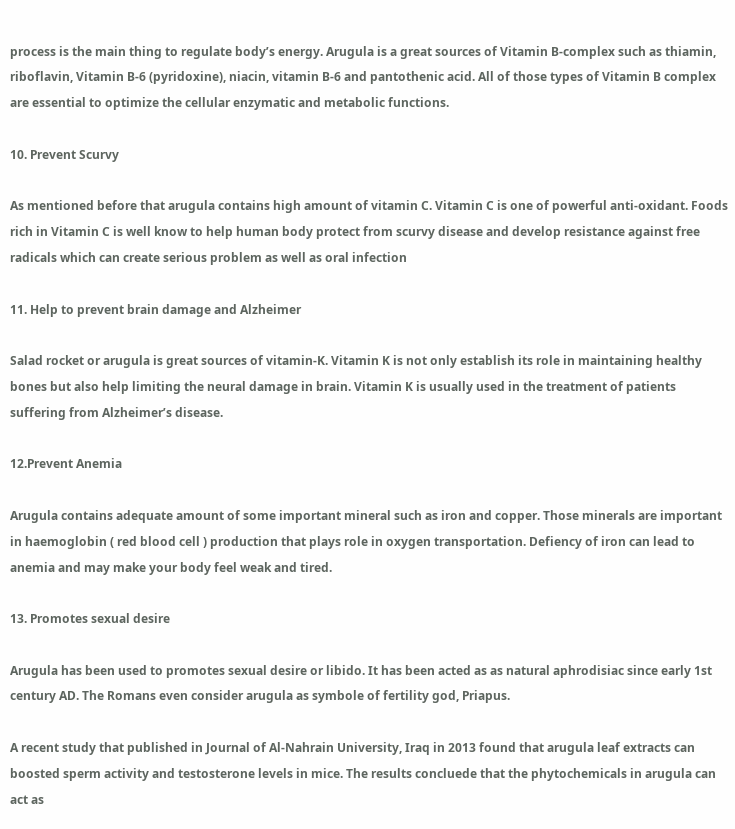process is the main thing to regulate body’s energy. Arugula is a great sources of Vitamin B-complex such as thiamin, riboflavin, Vitamin B-6 (pyridoxine), niacin, vitamin B-6 and pantothenic acid. All of those types of Vitamin B complex are essential to optimize the cellular enzymatic and metabolic functions.

10. Prevent Scurvy

As mentioned before that arugula contains high amount of vitamin C. Vitamin C is one of powerful anti-oxidant. Foods rich in Vitamin C is well know to help human body protect from scurvy disease and develop resistance against free radicals which can create serious problem as well as oral infection

11. Help to prevent brain damage and Alzheimer

Salad rocket or arugula is great sources of vitamin-K. Vitamin K is not only establish its role in maintaining healthy bones but also help limiting the neural damage in brain. Vitamin K is usually used in the treatment of patients suffering from Alzheimer’s disease.

12.Prevent Anemia

Arugula contains adequate amount of some important mineral such as iron and copper. Those minerals are important in haemoglobin ( red blood cell ) production that plays role in oxygen transportation. Defiency of iron can lead to anemia and may make your body feel weak and tired.

13. Promotes sexual desire

Arugula has been used to promotes sexual desire or libido. It has been acted as as natural aphrodisiac since early 1st century AD. The Romans even consider arugula as symbole of fertility god, Priapus.

A recent study that published in Journal of Al-Nahrain University, Iraq in 2013 found that arugula leaf extracts can boosted sperm activity and testosterone levels in mice. The results concluede that the phytochemicals in arugula can act as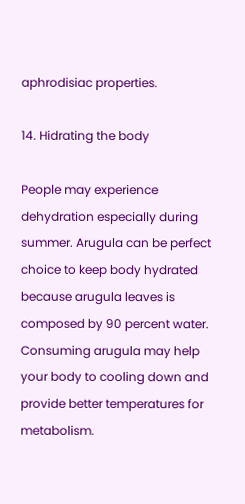aphrodisiac properties.

14. Hidrating the body

People may experience dehydration especially during summer. Arugula can be perfect choice to keep body hydrated because arugula leaves is composed by 90 percent water. Consuming arugula may help your body to cooling down and provide better temperatures for metabolism.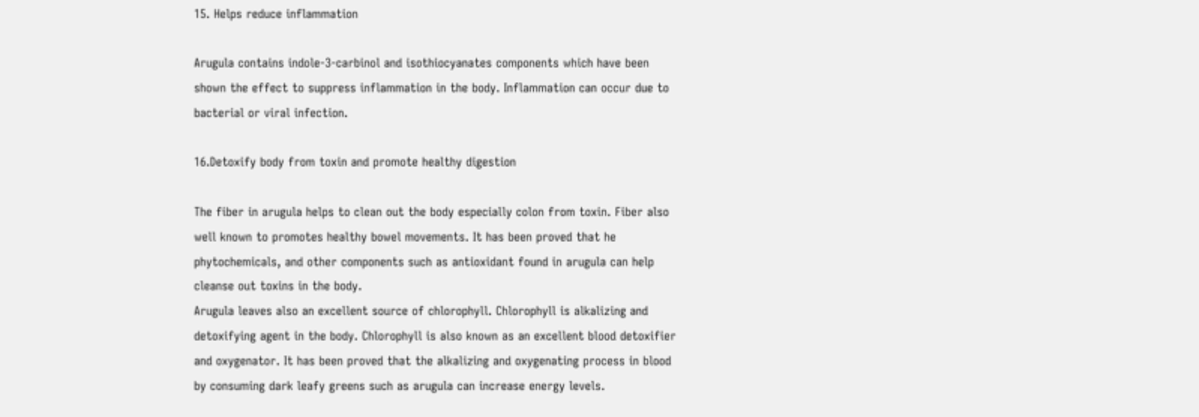15. Helps reduce inflammation

Arugula contains indole-3-carbinol and isothiocyanates components which have been shown the effect to suppress inflammation in the body. Inflammation can occur due to bacterial or viral infection.

16.Detoxify body from toxin and promote healthy digestion

The fiber in arugula helps to clean out the body especially colon from toxin. Fiber also well known to promotes healthy bowel movements. It has been proved that he phytochemicals, and other components such as antioxidant found in arugula can help cleanse out toxins in the body.
Arugula leaves also an excellent source of chlorophyll. Chlorophyll is alkalizing and detoxifying agent in the body. Chlorophyll is also known as an excellent blood detoxifier and oxygenator. It has been proved that the alkalizing and oxygenating process in blood by consuming dark leafy greens such as arugula can increase energy levels.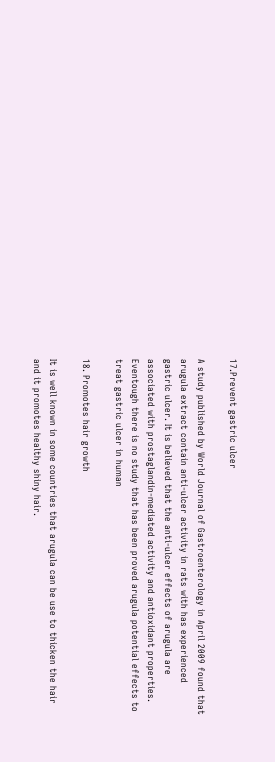17.Prevent gastric ulcer

A study published by World Journal of Gastroenterology in April 2009 found that arugula extract contain anti-ulcer activity in rats with has experienced gastric ulcer. It is believed that the anti-ulcer effects of arugula are associated with prostaglandin-mediated activity and antioxidant properties. Eventough there is no study that has been proved arugula potential effects to treat gastric ulcer in human

18. Promotes hair growth

It is well known in some countries that arugula can be use to thicken the hair and it promotes healthy shiny hair.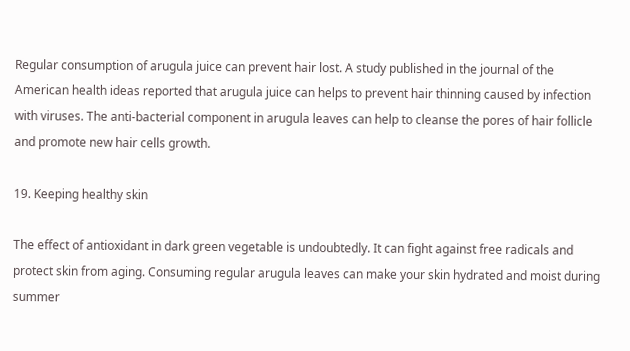Regular consumption of arugula juice can prevent hair lost. A study published in the journal of the American health ideas reported that arugula juice can helps to prevent hair thinning caused by infection with viruses. The anti-bacterial component in arugula leaves can help to cleanse the pores of hair follicle and promote new hair cells growth.

19. Keeping healthy skin

The effect of antioxidant in dark green vegetable is undoubtedly. It can fight against free radicals and protect skin from aging. Consuming regular arugula leaves can make your skin hydrated and moist during summer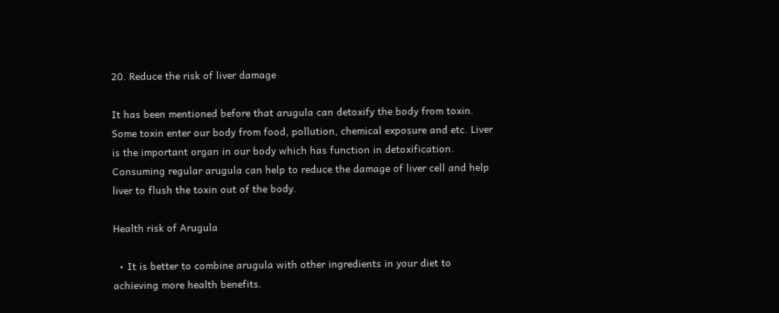20. Reduce the risk of liver damage

It has been mentioned before that arugula can detoxify the body from toxin. Some toxin enter our body from food, pollution, chemical exposure and etc. Liver is the important organ in our body which has function in detoxification. Consuming regular arugula can help to reduce the damage of liver cell and help liver to flush the toxin out of the body.

Health risk of Arugula

  • It is better to combine arugula with other ingredients in your diet to achieving more health benefits.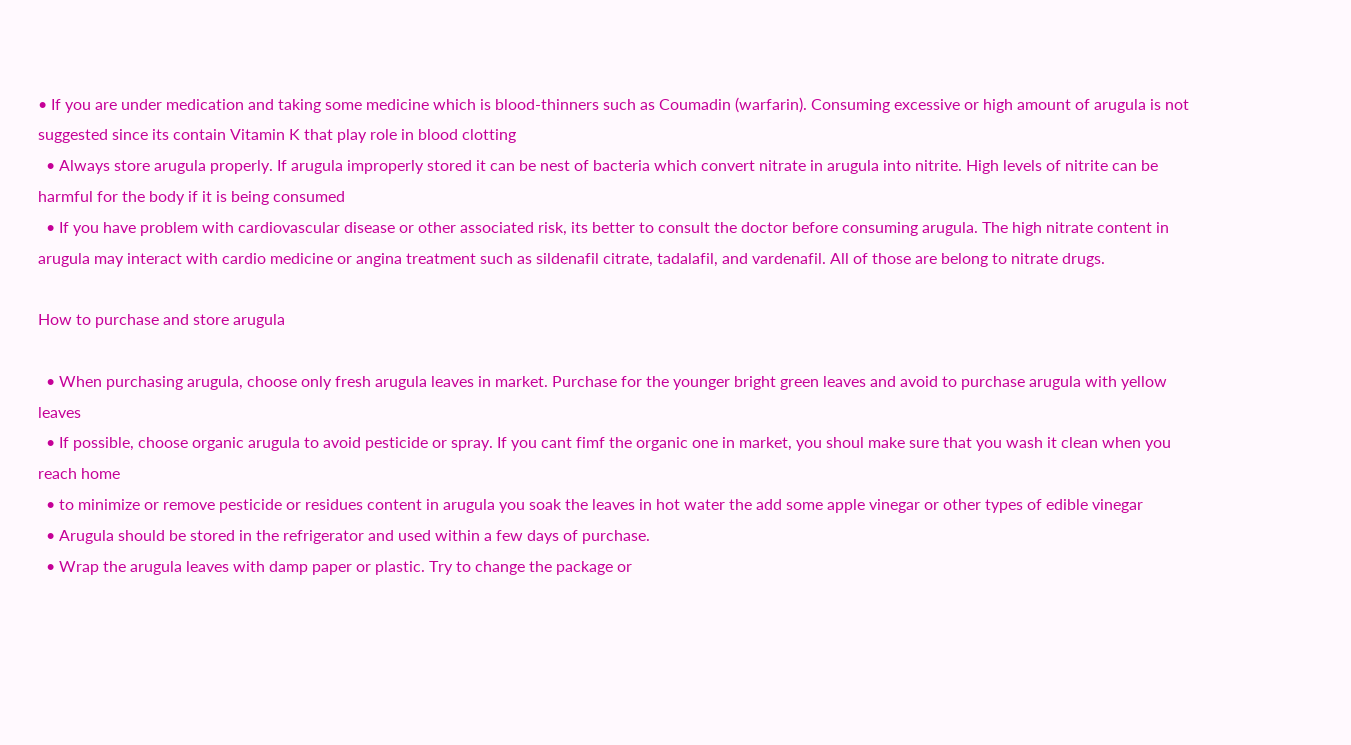• If you are under medication and taking some medicine which is blood-thinners such as Coumadin (warfarin). Consuming excessive or high amount of arugula is not suggested since its contain Vitamin K that play role in blood clotting
  • Always store arugula properly. If arugula improperly stored it can be nest of bacteria which convert nitrate in arugula into nitrite. High levels of nitrite can be harmful for the body if it is being consumed
  • If you have problem with cardiovascular disease or other associated risk, its better to consult the doctor before consuming arugula. The high nitrate content in arugula may interact with cardio medicine or angina treatment such as sildenafil citrate, tadalafil, and vardenafil. All of those are belong to nitrate drugs.

How to purchase and store arugula

  • When purchasing arugula, choose only fresh arugula leaves in market. Purchase for the younger bright green leaves and avoid to purchase arugula with yellow leaves
  • If possible, choose organic arugula to avoid pesticide or spray. If you cant fimf the organic one in market, you shoul make sure that you wash it clean when you reach home
  • to minimize or remove pesticide or residues content in arugula you soak the leaves in hot water the add some apple vinegar or other types of edible vinegar
  • Arugula should be stored in the refrigerator and used within a few days of purchase.
  • Wrap the arugula leaves with damp paper or plastic. Try to change the package or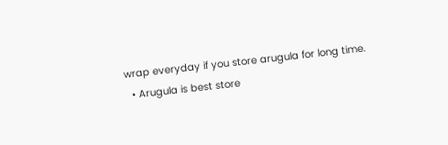wrap everyday if you store arugula for long time.
  • Arugula is best store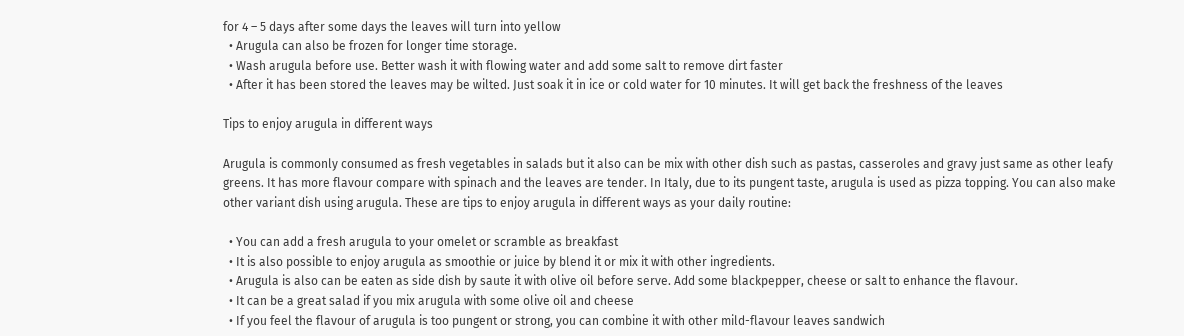for 4 – 5 days after some days the leaves will turn into yellow
  • Arugula can also be frozen for longer time storage.
  • Wash arugula before use. Better wash it with flowing water and add some salt to remove dirt faster
  • After it has been stored the leaves may be wilted. Just soak it in ice or cold water for 10 minutes. It will get back the freshness of the leaves

Tips to enjoy arugula in different ways

Arugula is commonly consumed as fresh vegetables in salads but it also can be mix with other dish such as pastas, casseroles and gravy just same as other leafy greens. It has more flavour compare with spinach and the leaves are tender. In Italy, due to its pungent taste, arugula is used as pizza topping. You can also make other variant dish using arugula. These are tips to enjoy arugula in different ways as your daily routine:

  • You can add a fresh arugula to your omelet or scramble as breakfast
  • It is also possible to enjoy arugula as smoothie or juice by blend it or mix it with other ingredients.
  • Arugula is also can be eaten as side dish by saute it with olive oil before serve. Add some blackpepper, cheese or salt to enhance the flavour.
  • It can be a great salad if you mix arugula with some olive oil and cheese
  • If you feel the flavour of arugula is too pungent or strong, you can combine it with other mild-flavour leaves sandwich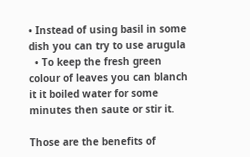• Instead of using basil in some dish you can try to use arugula
  • To keep the fresh green colour of leaves you can blanch it it boiled water for some minutes then saute or stir it.

Those are the benefits of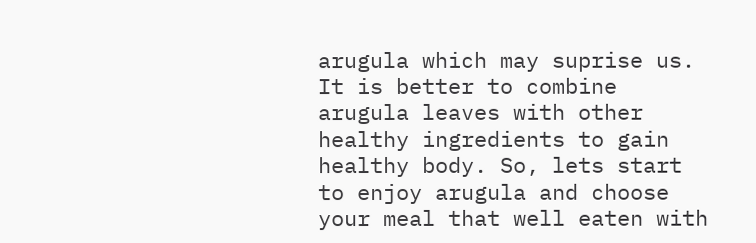arugula which may suprise us. It is better to combine arugula leaves with other healthy ingredients to gain healthy body. So, lets start to enjoy arugula and choose your meal that well eaten with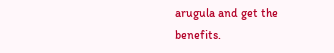arugula and get the benefits.